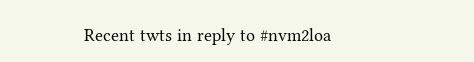Recent twts in reply to #nvm2loa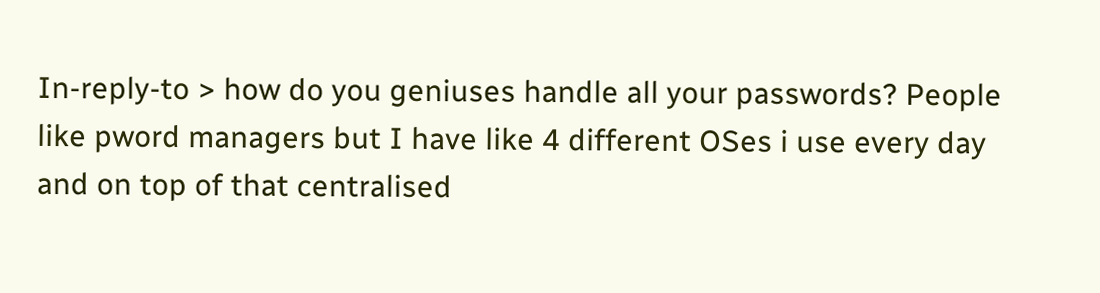In-reply-to > how do you geniuses handle all your passwords? People like pword managers but I have like 4 different OSes i use every day and on top of that centralised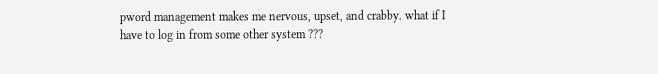pword management makes me nervous, upset, and crabby. what if I have to log in from some other system ???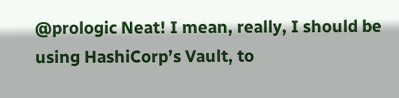@prologic Neat! I mean, really, I should be using HashiCorp’s Vault, to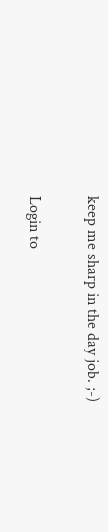keep me sharp in the day job. ;-)

Login to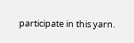participate in this yarn.